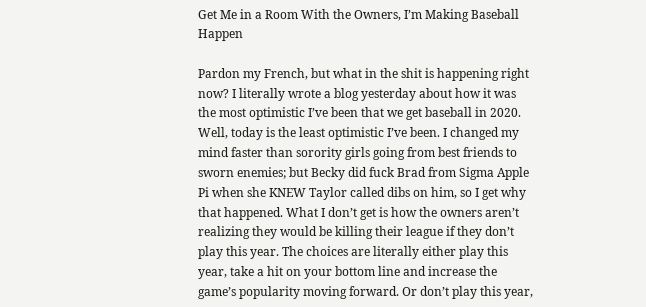Get Me in a Room With the Owners, I’m Making Baseball Happen

Pardon my French, but what in the shit is happening right now? I literally wrote a blog yesterday about how it was the most optimistic I’ve been that we get baseball in 2020. Well, today is the least optimistic I’ve been. I changed my mind faster than sorority girls going from best friends to sworn enemies; but Becky did fuck Brad from Sigma Apple Pi when she KNEW Taylor called dibs on him, so I get why that happened. What I don’t get is how the owners aren’t realizing they would be killing their league if they don’t play this year. The choices are literally either play this year, take a hit on your bottom line and increase the game’s popularity moving forward. Or don’t play this year,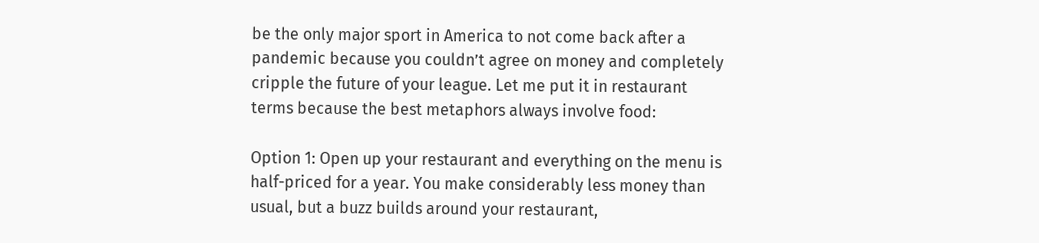be the only major sport in America to not come back after a pandemic because you couldn’t agree on money and completely cripple the future of your league. Let me put it in restaurant terms because the best metaphors always involve food:

Option 1: Open up your restaurant and everything on the menu is half-priced for a year. You make considerably less money than usual, but a buzz builds around your restaurant,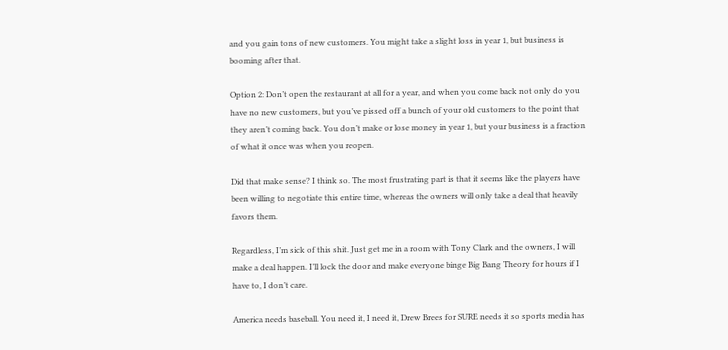and you gain tons of new customers. You might take a slight loss in year 1, but business is booming after that.

Option 2: Don’t open the restaurant at all for a year, and when you come back not only do you have no new customers, but you’ve pissed off a bunch of your old customers to the point that they aren’t coming back. You don’t make or lose money in year 1, but your business is a fraction of what it once was when you reopen.

Did that make sense? I think so. The most frustrating part is that it seems like the players have been willing to negotiate this entire time, whereas the owners will only take a deal that heavily favors them.

Regardless, I’m sick of this shit. Just get me in a room with Tony Clark and the owners, I will make a deal happen. I’ll lock the door and make everyone binge Big Bang Theory for hours if I have to, I don’t care.

America needs baseball. You need it, I need it, Drew Brees for SURE needs it so sports media has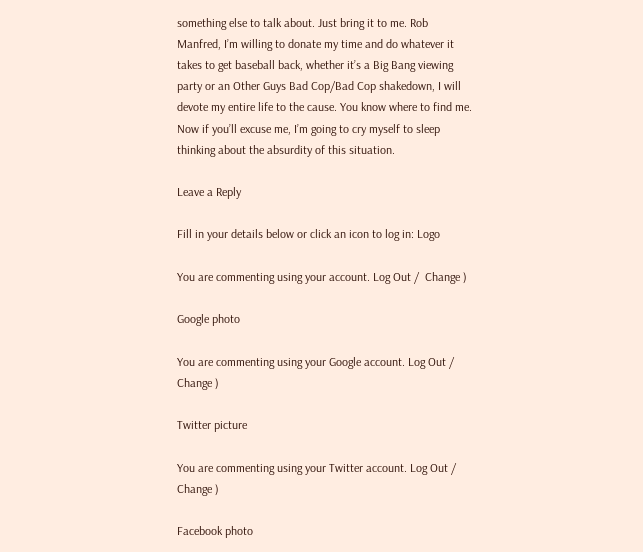something else to talk about. Just bring it to me. Rob Manfred, I’m willing to donate my time and do whatever it takes to get baseball back, whether it’s a Big Bang viewing party or an Other Guys Bad Cop/Bad Cop shakedown, I will devote my entire life to the cause. You know where to find me. Now if you’ll excuse me, I’m going to cry myself to sleep thinking about the absurdity of this situation.

Leave a Reply

Fill in your details below or click an icon to log in: Logo

You are commenting using your account. Log Out /  Change )

Google photo

You are commenting using your Google account. Log Out /  Change )

Twitter picture

You are commenting using your Twitter account. Log Out /  Change )

Facebook photo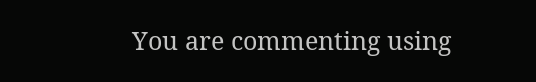You are commenting using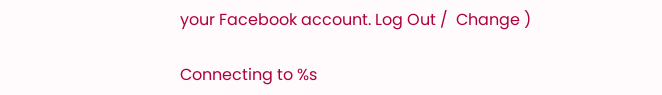your Facebook account. Log Out /  Change )

Connecting to %s